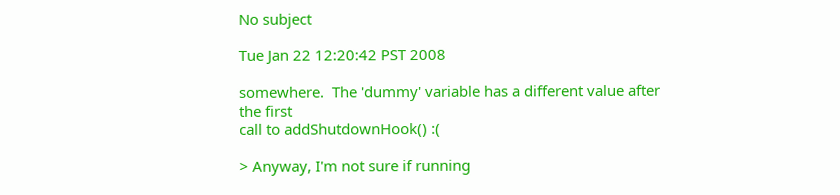No subject

Tue Jan 22 12:20:42 PST 2008

somewhere.  The 'dummy' variable has a different value after the first
call to addShutdownHook() :(

> Anyway, I'm not sure if running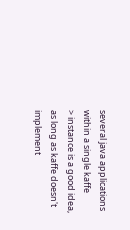several java applications within a single kaffe
> instance is a good idea, as long as kaffe doesn't implement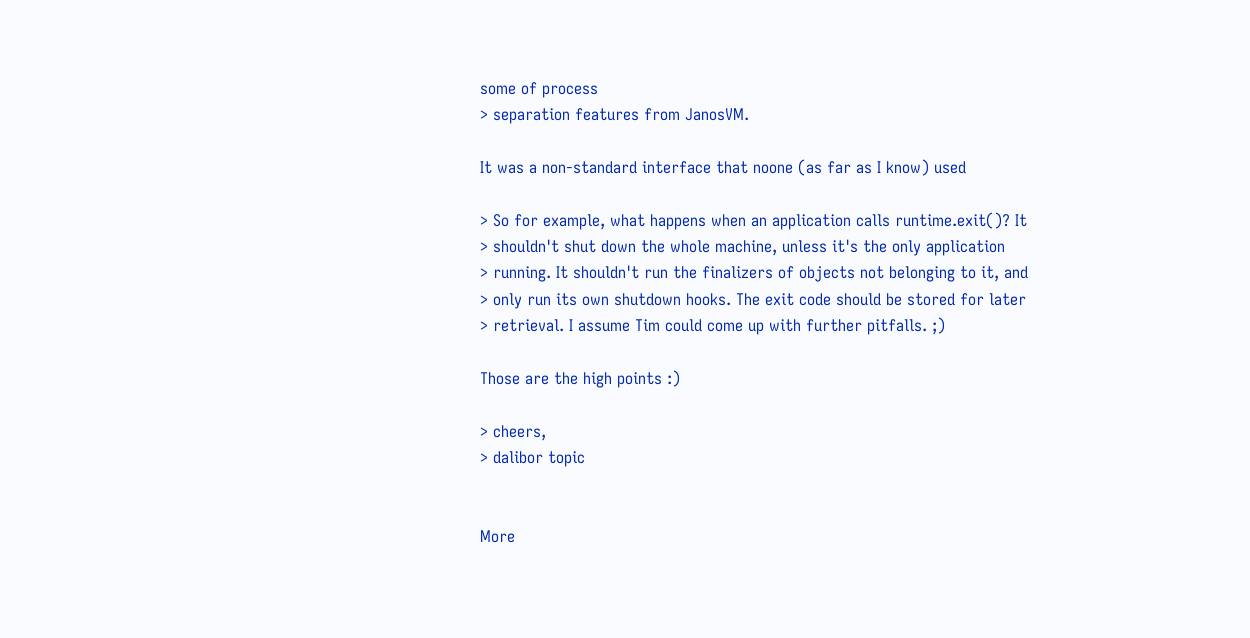some of process
> separation features from JanosVM.

It was a non-standard interface that noone (as far as I know) used

> So for example, what happens when an application calls runtime.exit()? It
> shouldn't shut down the whole machine, unless it's the only application
> running. It shouldn't run the finalizers of objects not belonging to it, and
> only run its own shutdown hooks. The exit code should be stored for later
> retrieval. I assume Tim could come up with further pitfalls. ;)

Those are the high points :)

> cheers,
> dalibor topic


More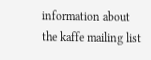information about the kaffe mailing list